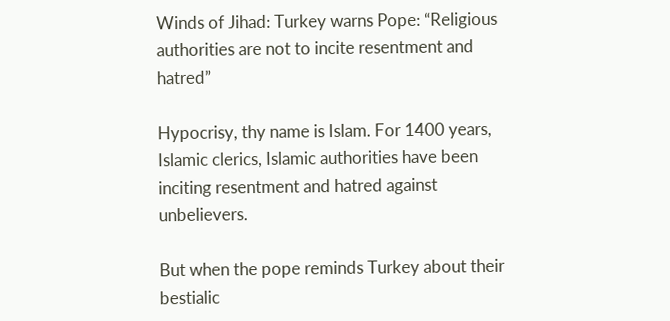Winds of Jihad: Turkey warns Pope: “Religious authorities are not to incite resentment and hatred”

Hypocrisy, thy name is Islam. For 1400 years, Islamic clerics, Islamic authorities have been inciting resentment and hatred against unbelievers.

But when the pope reminds Turkey about their bestialic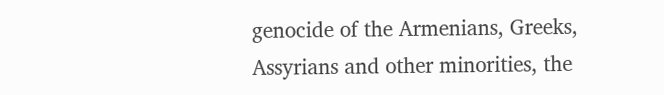genocide of the Armenians, Greeks, Assyrians and other minorities, the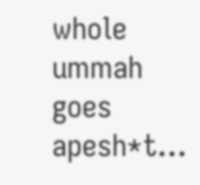whole ummah goes apesh*t…